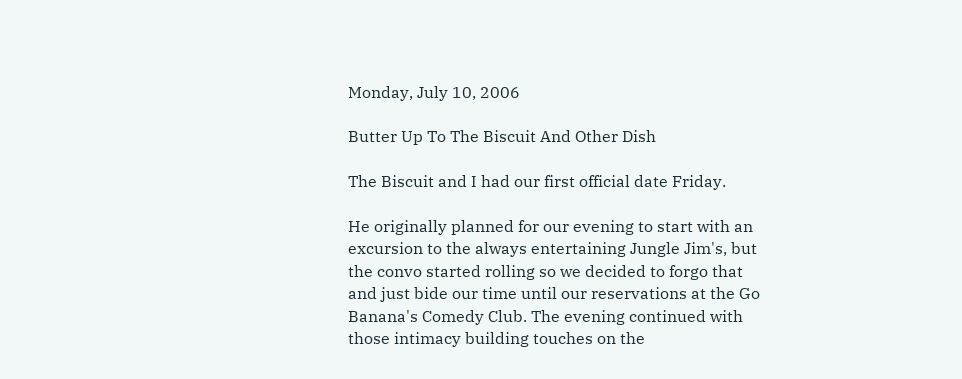Monday, July 10, 2006

Butter Up To The Biscuit And Other Dish

The Biscuit and I had our first official date Friday.

He originally planned for our evening to start with an excursion to the always entertaining Jungle Jim's, but the convo started rolling so we decided to forgo that and just bide our time until our reservations at the Go Banana's Comedy Club. The evening continued with those intimacy building touches on the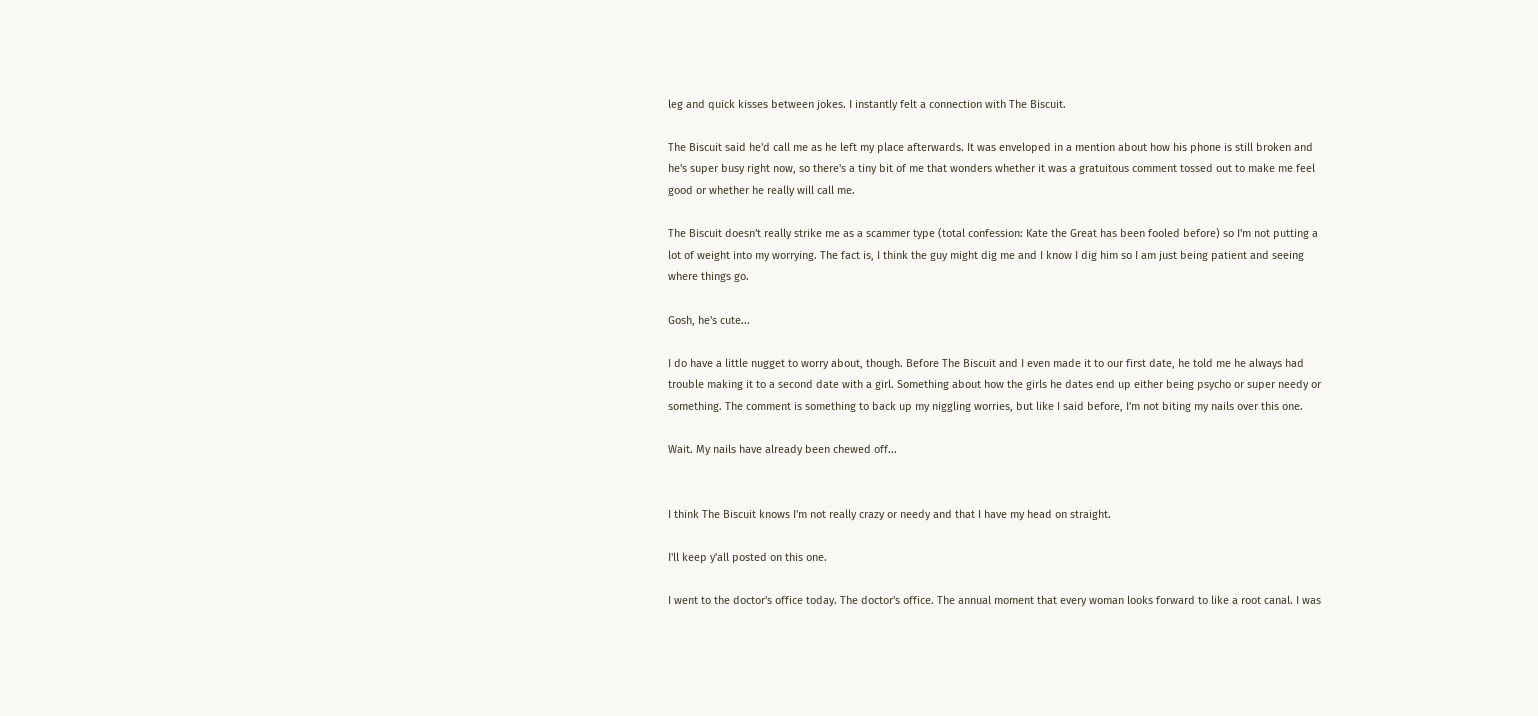leg and quick kisses between jokes. I instantly felt a connection with The Biscuit.

The Biscuit said he'd call me as he left my place afterwards. It was enveloped in a mention about how his phone is still broken and he's super busy right now, so there's a tiny bit of me that wonders whether it was a gratuitous comment tossed out to make me feel good or whether he really will call me.

The Biscuit doesn't really strike me as a scammer type (total confession: Kate the Great has been fooled before) so I'm not putting a lot of weight into my worrying. The fact is, I think the guy might dig me and I know I dig him so I am just being patient and seeing where things go.

Gosh, he's cute...

I do have a little nugget to worry about, though. Before The Biscuit and I even made it to our first date, he told me he always had trouble making it to a second date with a girl. Something about how the girls he dates end up either being psycho or super needy or something. The comment is something to back up my niggling worries, but like I said before, I'm not biting my nails over this one.

Wait. My nails have already been chewed off...


I think The Biscuit knows I'm not really crazy or needy and that I have my head on straight.

I'll keep y'all posted on this one.

I went to the doctor's office today. The doctor's office. The annual moment that every woman looks forward to like a root canal. I was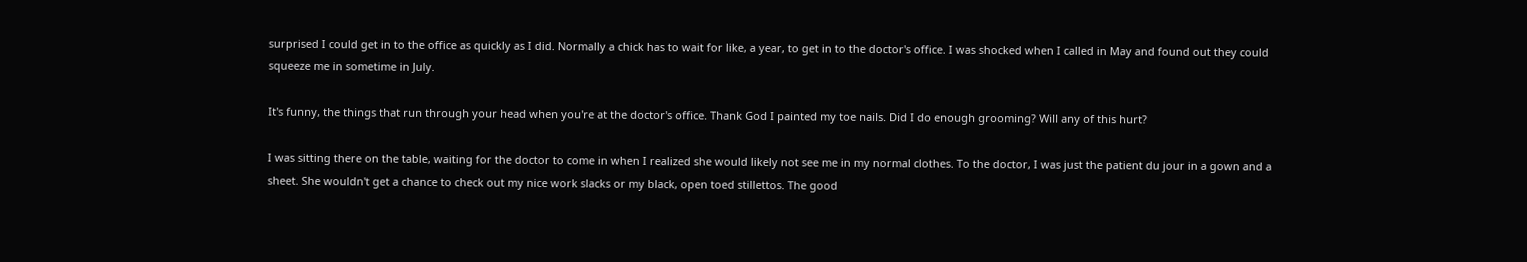surprised I could get in to the office as quickly as I did. Normally a chick has to wait for like, a year, to get in to the doctor's office. I was shocked when I called in May and found out they could squeeze me in sometime in July.

It's funny, the things that run through your head when you're at the doctor's office. Thank God I painted my toe nails. Did I do enough grooming? Will any of this hurt?

I was sitting there on the table, waiting for the doctor to come in when I realized she would likely not see me in my normal clothes. To the doctor, I was just the patient du jour in a gown and a sheet. She wouldn't get a chance to check out my nice work slacks or my black, open toed stillettos. The good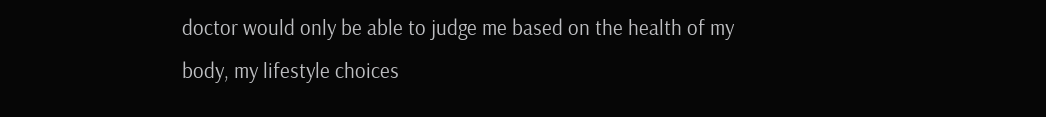doctor would only be able to judge me based on the health of my body, my lifestyle choices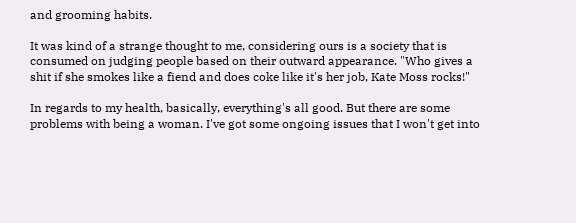and grooming habits.

It was kind of a strange thought to me, considering ours is a society that is consumed on judging people based on their outward appearance. "Who gives a shit if she smokes like a fiend and does coke like it's her job, Kate Moss rocks!"

In regards to my health, basically, everything's all good. But there are some problems with being a woman. I've got some ongoing issues that I won't get into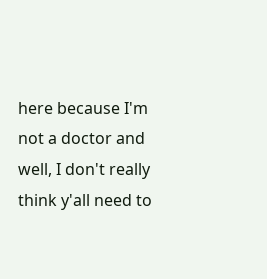here because I'm not a doctor and well, I don't really think y'all need to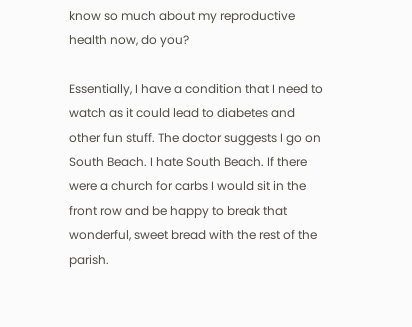know so much about my reproductive health now, do you?

Essentially, I have a condition that I need to watch as it could lead to diabetes and other fun stuff. The doctor suggests I go on South Beach. I hate South Beach. If there were a church for carbs I would sit in the front row and be happy to break that wonderful, sweet bread with the rest of the parish.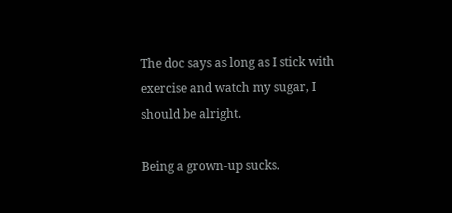The doc says as long as I stick with exercise and watch my sugar, I should be alright.

Being a grown-up sucks.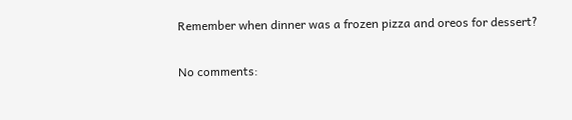Remember when dinner was a frozen pizza and oreos for dessert?

No comments: